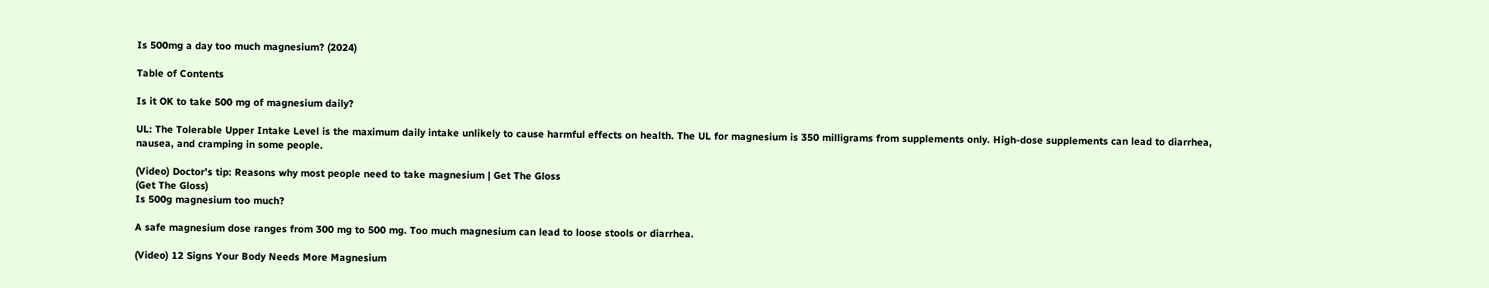Is 500mg a day too much magnesium? (2024)

Table of Contents

Is it OK to take 500 mg of magnesium daily?

UL: The Tolerable Upper Intake Level is the maximum daily intake unlikely to cause harmful effects on health. The UL for magnesium is 350 milligrams from supplements only. High-dose supplements can lead to diarrhea, nausea, and cramping in some people.

(Video) Doctor’s tip: Reasons why most people need to take magnesium | Get The Gloss
(Get The Gloss)
Is 500g magnesium too much?

A safe magnesium dose ranges from 300 mg to 500 mg. Too much magnesium can lead to loose stools or diarrhea.

(Video) 12 Signs Your Body Needs More Magnesium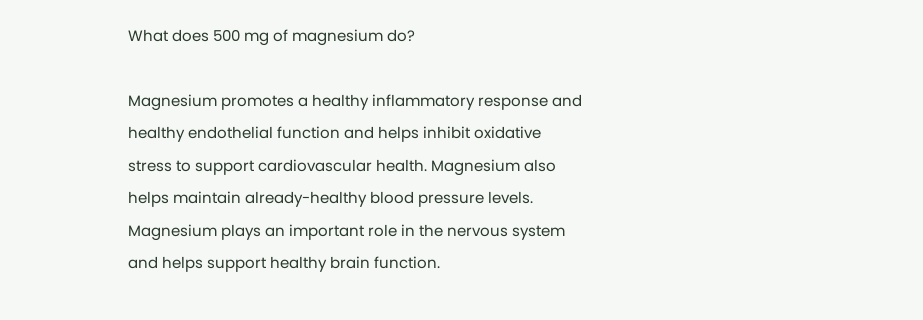What does 500 mg of magnesium do?

Magnesium promotes a healthy inflammatory response and healthy endothelial function and helps inhibit oxidative stress to support cardiovascular health. Magnesium also helps maintain already-healthy blood pressure levels. Magnesium plays an important role in the nervous system and helps support healthy brain function.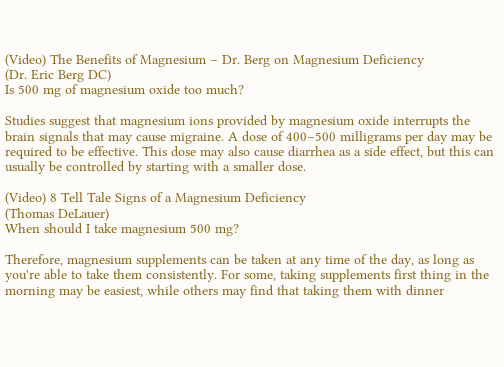(Video) The Benefits of Magnesium – Dr. Berg on Magnesium Deficiency
(Dr. Eric Berg DC)
Is 500 mg of magnesium oxide too much?

Studies suggest that magnesium ions provided by magnesium oxide interrupts the brain signals that may cause migraine. A dose of 400–500 milligrams per day may be required to be effective. This dose may also cause diarrhea as a side effect, but this can usually be controlled by starting with a smaller dose.

(Video) 8 Tell Tale Signs of a Magnesium Deficiency
(Thomas DeLauer)
When should I take magnesium 500 mg?

Therefore, magnesium supplements can be taken at any time of the day, as long as you're able to take them consistently. For some, taking supplements first thing in the morning may be easiest, while others may find that taking them with dinner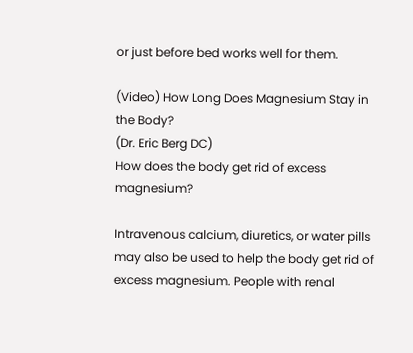or just before bed works well for them.

(Video) How Long Does Magnesium Stay in the Body?
(Dr. Eric Berg DC)
How does the body get rid of excess magnesium?

Intravenous calcium, diuretics, or water pills may also be used to help the body get rid of excess magnesium. People with renal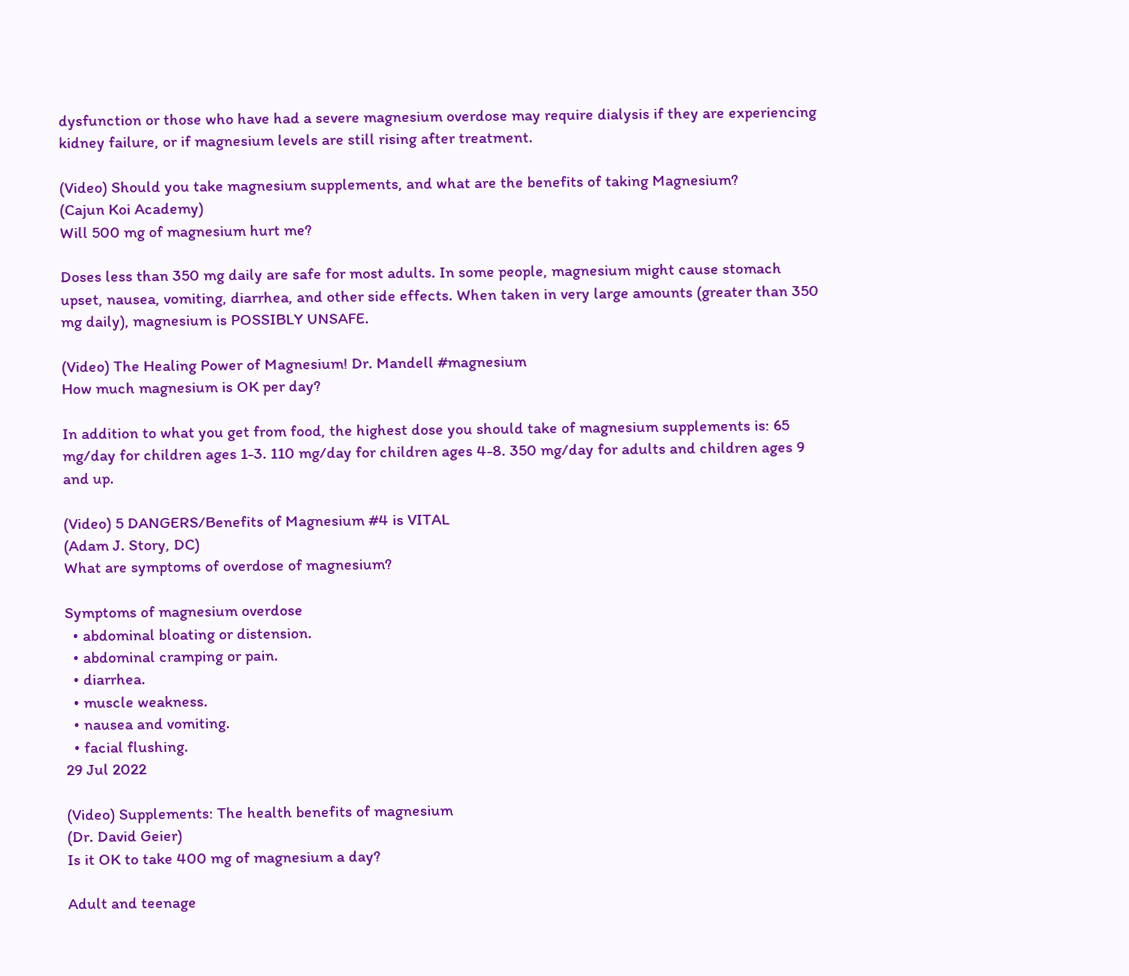dysfunction or those who have had a severe magnesium overdose may require dialysis if they are experiencing kidney failure, or if magnesium levels are still rising after treatment.

(Video) Should you take magnesium supplements, and what are the benefits of taking Magnesium?
(Cajun Koi Academy)
Will 500 mg of magnesium hurt me?

Doses less than 350 mg daily are safe for most adults. In some people, magnesium might cause stomach upset, nausea, vomiting, diarrhea, and other side effects. When taken in very large amounts (greater than 350 mg daily), magnesium is POSSIBLY UNSAFE.

(Video) The Healing Power of Magnesium! Dr. Mandell #magnesium
How much magnesium is OK per day?

In addition to what you get from food, the highest dose you should take of magnesium supplements is: 65 mg/day for children ages 1-3. 110 mg/day for children ages 4-8. 350 mg/day for adults and children ages 9 and up.

(Video) 5 DANGERS/Benefits of Magnesium #4 is VITAL
(Adam J. Story, DC)
What are symptoms of overdose of magnesium?

Symptoms of magnesium overdose
  • abdominal bloating or distension.
  • abdominal cramping or pain.
  • diarrhea.
  • muscle weakness.
  • nausea and vomiting.
  • facial flushing.
29 Jul 2022

(Video) Supplements: The health benefits of magnesium
(Dr. David Geier)
Is it OK to take 400 mg of magnesium a day?

Adult and teenage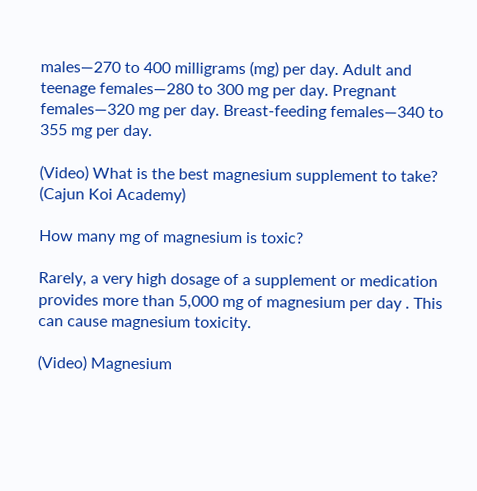males—270 to 400 milligrams (mg) per day. Adult and teenage females—280 to 300 mg per day. Pregnant females—320 mg per day. Breast-feeding females—340 to 355 mg per day.

(Video) What is the best magnesium supplement to take?
(Cajun Koi Academy)

How many mg of magnesium is toxic?

Rarely, a very high dosage of a supplement or medication provides more than 5,000 mg of magnesium per day . This can cause magnesium toxicity.

(Video) Magnesium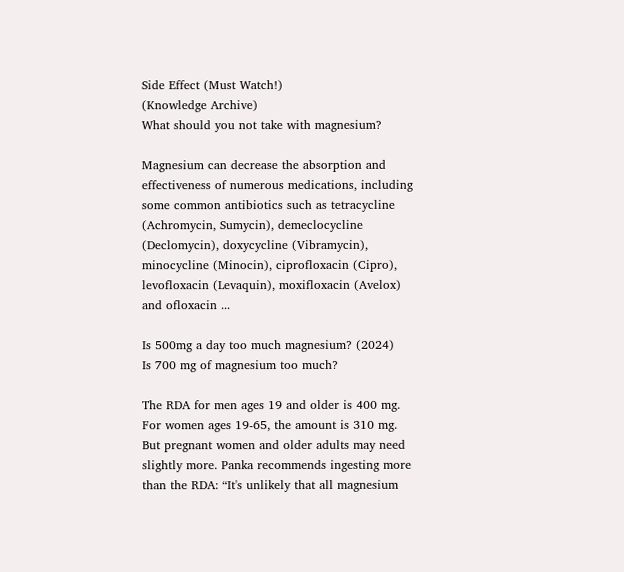Side Effect (Must Watch!)
(Knowledge Archive)
What should you not take with magnesium?

Magnesium can decrease the absorption and effectiveness of numerous medications, including some common antibiotics such as tetracycline (Achromycin, Sumycin), demeclocycline (Declomycin), doxycycline (Vibramycin), minocycline (Minocin), ciprofloxacin (Cipro), levofloxacin (Levaquin), moxifloxacin (Avelox) and ofloxacin ...

Is 500mg a day too much magnesium? (2024)
Is 700 mg of magnesium too much?

The RDA for men ages 19 and older is 400 mg. For women ages 19-65, the amount is 310 mg. But pregnant women and older adults may need slightly more. Panka recommends ingesting more than the RDA: “It's unlikely that all magnesium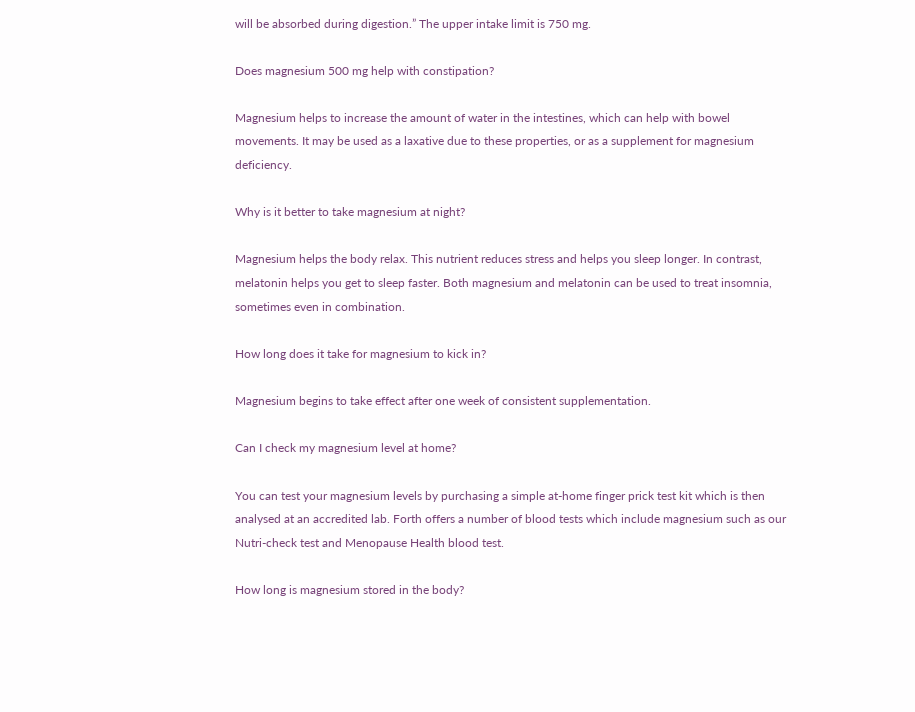will be absorbed during digestion.” The upper intake limit is 750 mg.

Does magnesium 500 mg help with constipation?

Magnesium helps to increase the amount of water in the intestines, which can help with bowel movements. It may be used as a laxative due to these properties, or as a supplement for magnesium deficiency.

Why is it better to take magnesium at night?

Magnesium helps the body relax. This nutrient reduces stress and helps you sleep longer. In contrast, melatonin helps you get to sleep faster. Both magnesium and melatonin can be used to treat insomnia, sometimes even in combination.

How long does it take for magnesium to kick in?

Magnesium begins to take effect after one week of consistent supplementation.

Can I check my magnesium level at home?

You can test your magnesium levels by purchasing a simple at-home finger prick test kit which is then analysed at an accredited lab. Forth offers a number of blood tests which include magnesium such as our Nutri-check test and Menopause Health blood test.

How long is magnesium stored in the body?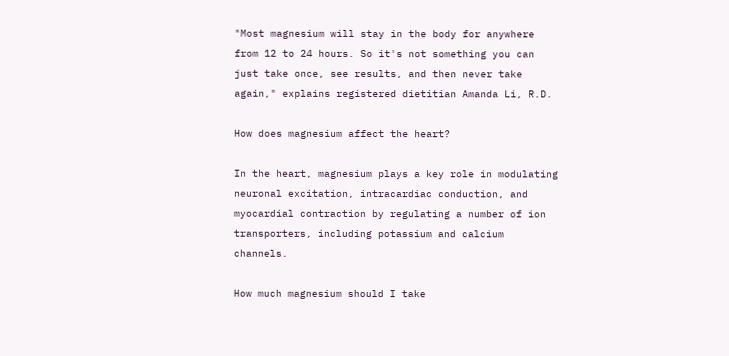"Most magnesium will stay in the body for anywhere from 12 to 24 hours. So it's not something you can just take once, see results, and then never take again," explains registered dietitian Amanda Li, R.D.

How does magnesium affect the heart?

In the heart, magnesium plays a key role in modulating neuronal excitation, intracardiac conduction, and myocardial contraction by regulating a number of ion transporters, including potassium and calcium channels.

How much magnesium should I take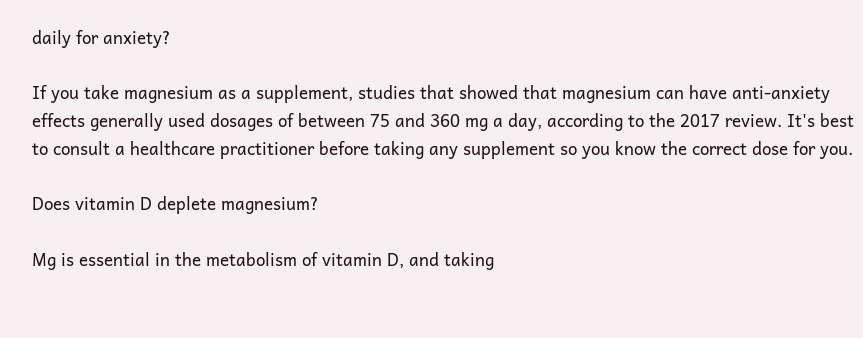daily for anxiety?

If you take magnesium as a supplement, studies that showed that magnesium can have anti-anxiety effects generally used dosages of between 75 and 360 mg a day, according to the 2017 review. It's best to consult a healthcare practitioner before taking any supplement so you know the correct dose for you.

Does vitamin D deplete magnesium?

Mg is essential in the metabolism of vitamin D, and taking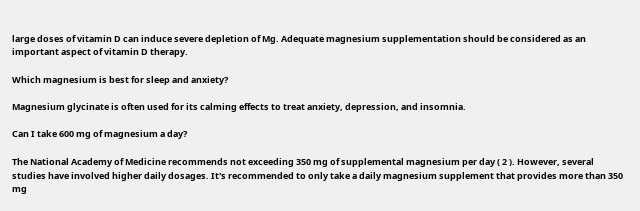large doses of vitamin D can induce severe depletion of Mg. Adequate magnesium supplementation should be considered as an important aspect of vitamin D therapy.

Which magnesium is best for sleep and anxiety?

Magnesium glycinate is often used for its calming effects to treat anxiety, depression, and insomnia.

Can I take 600 mg of magnesium a day?

The National Academy of Medicine recommends not exceeding 350 mg of supplemental magnesium per day ( 2 ). However, several studies have involved higher daily dosages. It's recommended to only take a daily magnesium supplement that provides more than 350 mg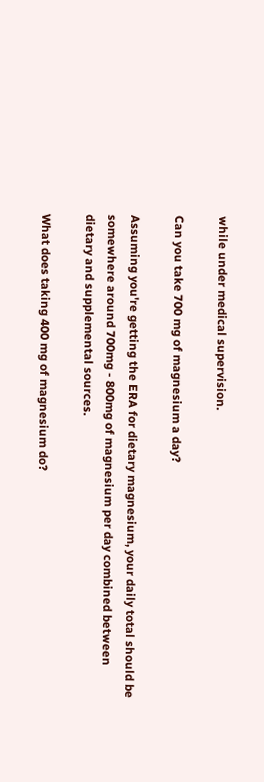while under medical supervision.

Can you take 700 mg of magnesium a day?

Assuming you're getting the ERA for dietary magnesium, your daily total should be somewhere around 700mg - 800mg of magnesium per day combined between dietary and supplemental sources.

What does taking 400 mg of magnesium do?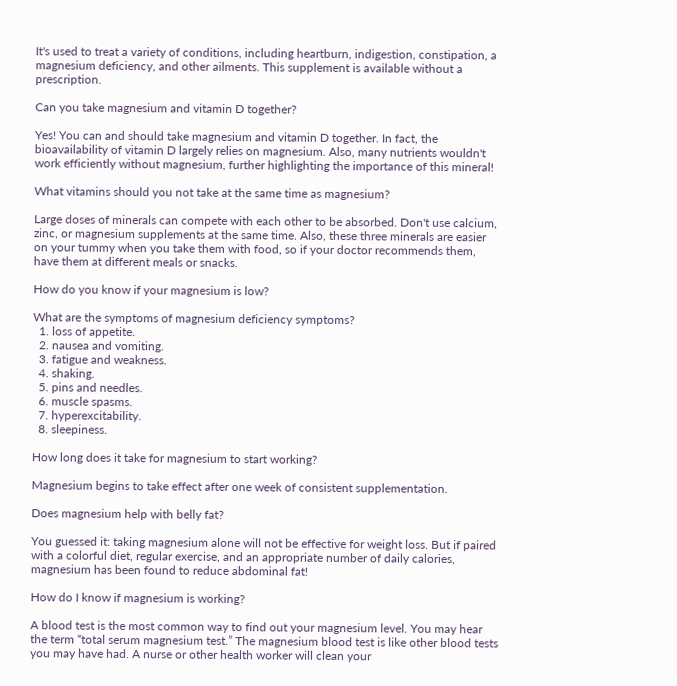It's used to treat a variety of conditions, including heartburn, indigestion, constipation, a magnesium deficiency, and other ailments. This supplement is available without a prescription.

Can you take magnesium and vitamin D together?

Yes! You can and should take magnesium and vitamin D together. In fact, the bioavailability of vitamin D largely relies on magnesium. Also, many nutrients wouldn't work efficiently without magnesium, further highlighting the importance of this mineral!

What vitamins should you not take at the same time as magnesium?

Large doses of minerals can compete with each other to be absorbed. Don't use calcium, zinc, or magnesium supplements at the same time. Also, these three minerals are easier on your tummy when you take them with food, so if your doctor recommends them, have them at different meals or snacks.

How do you know if your magnesium is low?

What are the symptoms of magnesium deficiency symptoms?
  1. loss of appetite.
  2. nausea and vomiting.
  3. fatigue and weakness.
  4. shaking.
  5. pins and needles.
  6. muscle spasms.
  7. hyperexcitability.
  8. sleepiness.

How long does it take for magnesium to start working?

Magnesium begins to take effect after one week of consistent supplementation.

Does magnesium help with belly fat?

You guessed it: taking magnesium alone will not be effective for weight loss. But if paired with a colorful diet, regular exercise, and an appropriate number of daily calories, magnesium has been found to reduce abdominal fat!

How do I know if magnesium is working?

A blood test is the most common way to find out your magnesium level. You may hear the term “total serum magnesium test.” The magnesium blood test is like other blood tests you may have had. A nurse or other health worker will clean your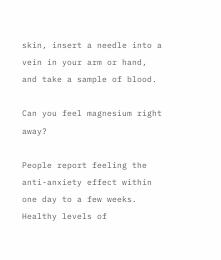skin, insert a needle into a vein in your arm or hand, and take a sample of blood.

Can you feel magnesium right away?

People report feeling the anti-anxiety effect within one day to a few weeks. Healthy levels of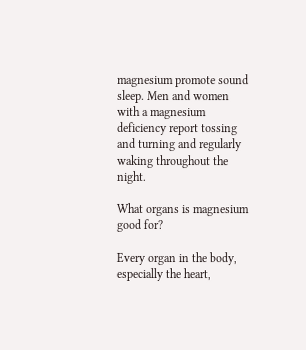magnesium promote sound sleep. Men and women with a magnesium deficiency report tossing and turning and regularly waking throughout the night.

What organs is magnesium good for?

Every organ in the body, especially the heart,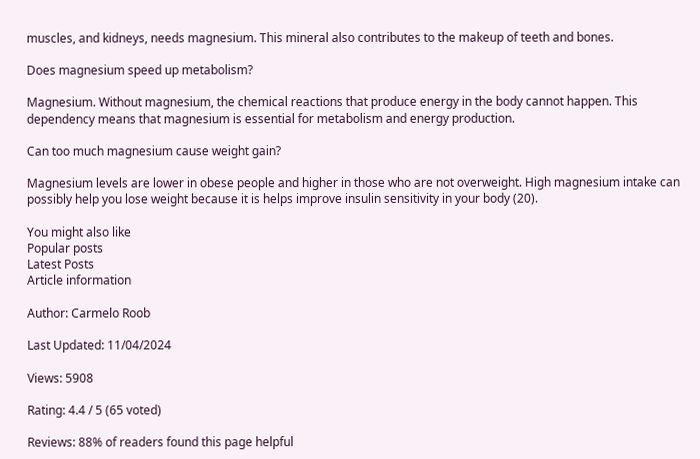muscles, and kidneys, needs magnesium. This mineral also contributes to the makeup of teeth and bones.

Does magnesium speed up metabolism?

Magnesium. Without magnesium, the chemical reactions that produce energy in the body cannot happen. This dependency means that magnesium is essential for metabolism and energy production.

Can too much magnesium cause weight gain?

Magnesium levels are lower in obese people and higher in those who are not overweight. High magnesium intake can possibly help you lose weight because it is helps improve insulin sensitivity in your body (20).

You might also like
Popular posts
Latest Posts
Article information

Author: Carmelo Roob

Last Updated: 11/04/2024

Views: 5908

Rating: 4.4 / 5 (65 voted)

Reviews: 88% of readers found this page helpful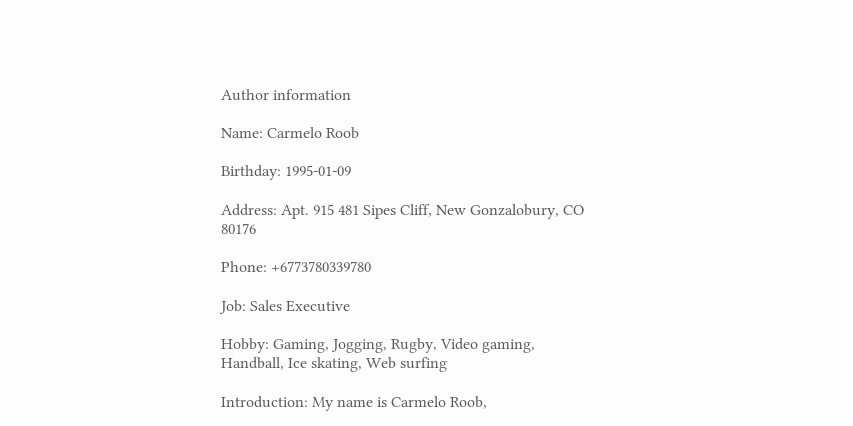Author information

Name: Carmelo Roob

Birthday: 1995-01-09

Address: Apt. 915 481 Sipes Cliff, New Gonzalobury, CO 80176

Phone: +6773780339780

Job: Sales Executive

Hobby: Gaming, Jogging, Rugby, Video gaming, Handball, Ice skating, Web surfing

Introduction: My name is Carmelo Roob,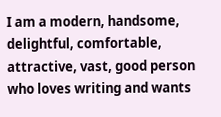I am a modern, handsome, delightful, comfortable, attractive, vast, good person who loves writing and wants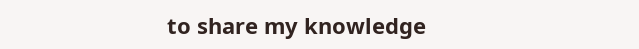to share my knowledge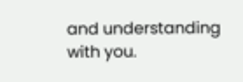and understanding with you.